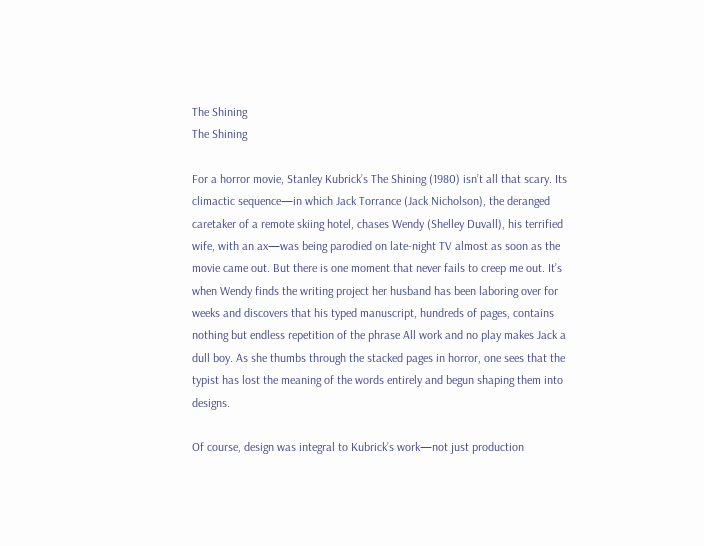The Shining
The Shining

For a horror movie, Stanley Kubrick’s The Shining (1980) isn’t all that scary. Its climactic sequence—in which Jack Torrance (Jack Nicholson), the deranged caretaker of a remote skiing hotel, chases Wendy (Shelley Duvall), his terrified wife, with an ax—was being parodied on late-night TV almost as soon as the movie came out. But there is one moment that never fails to creep me out. It’s when Wendy finds the writing project her husband has been laboring over for weeks and discovers that his typed manuscript, hundreds of pages, contains nothing but endless repetition of the phrase All work and no play makes Jack a dull boy. As she thumbs through the stacked pages in horror, one sees that the typist has lost the meaning of the words entirely and begun shaping them into designs.

Of course, design was integral to Kubrick’s work—not just production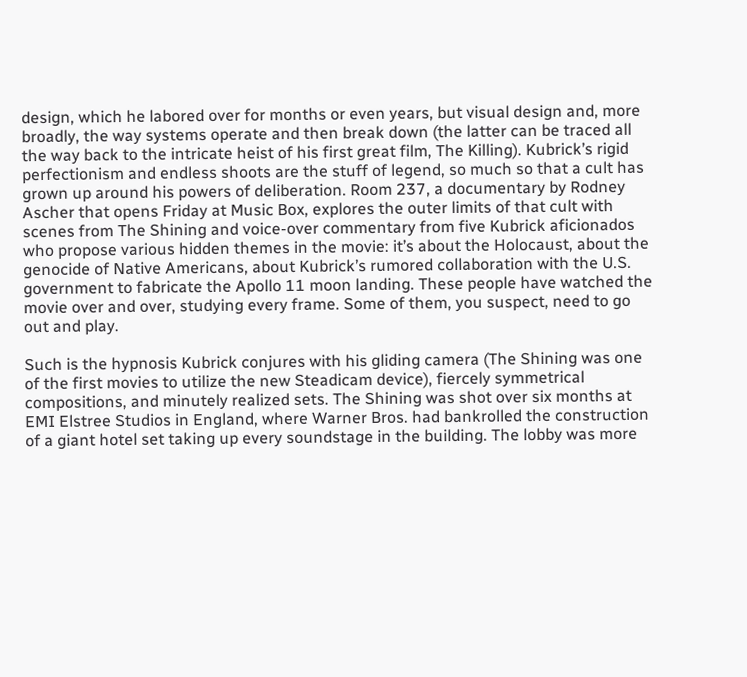design, which he labored over for months or even years, but visual design and, more broadly, the way systems operate and then break down (the latter can be traced all the way back to the intricate heist of his first great film, The Killing). Kubrick’s rigid perfectionism and endless shoots are the stuff of legend, so much so that a cult has grown up around his powers of deliberation. Room 237, a documentary by Rodney Ascher that opens Friday at Music Box, explores the outer limits of that cult with scenes from The Shining and voice-over commentary from five Kubrick aficionados who propose various hidden themes in the movie: it’s about the Holocaust, about the genocide of Native Americans, about Kubrick’s rumored collaboration with the U.S. government to fabricate the Apollo 11 moon landing. These people have watched the movie over and over, studying every frame. Some of them, you suspect, need to go out and play.

Such is the hypnosis Kubrick conjures with his gliding camera (The Shining was one of the first movies to utilize the new Steadicam device), fiercely symmetrical compositions, and minutely realized sets. The Shining was shot over six months at EMI Elstree Studios in England, where Warner Bros. had bankrolled the construction of a giant hotel set taking up every soundstage in the building. The lobby was more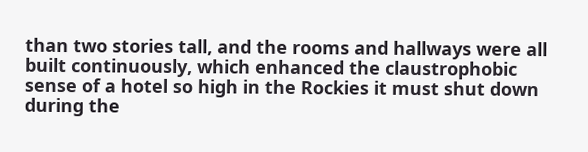than two stories tall, and the rooms and hallways were all built continuously, which enhanced the claustrophobic sense of a hotel so high in the Rockies it must shut down during the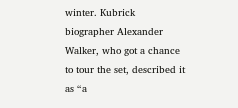winter. Kubrick biographer Alexander Walker, who got a chance to tour the set, described it as “a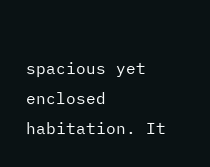spacious yet enclosed habitation. It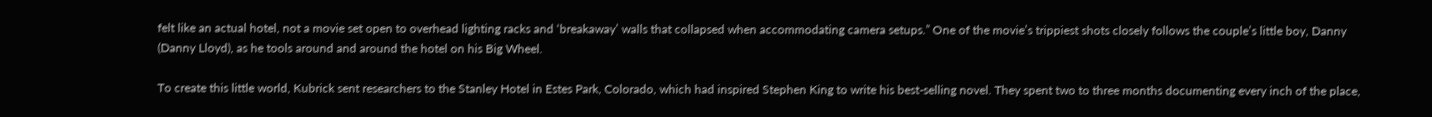felt like an actual hotel, not a movie set open to overhead lighting racks and ‘breakaway’ walls that collapsed when accommodating camera setups.” One of the movie’s trippiest shots closely follows the couple’s little boy, Danny (Danny Lloyd), as he tools around and around the hotel on his Big Wheel.

To create this little world, Kubrick sent researchers to the Stanley Hotel in Estes Park, Colorado, which had inspired Stephen King to write his best-selling novel. They spent two to three months documenting every inch of the place,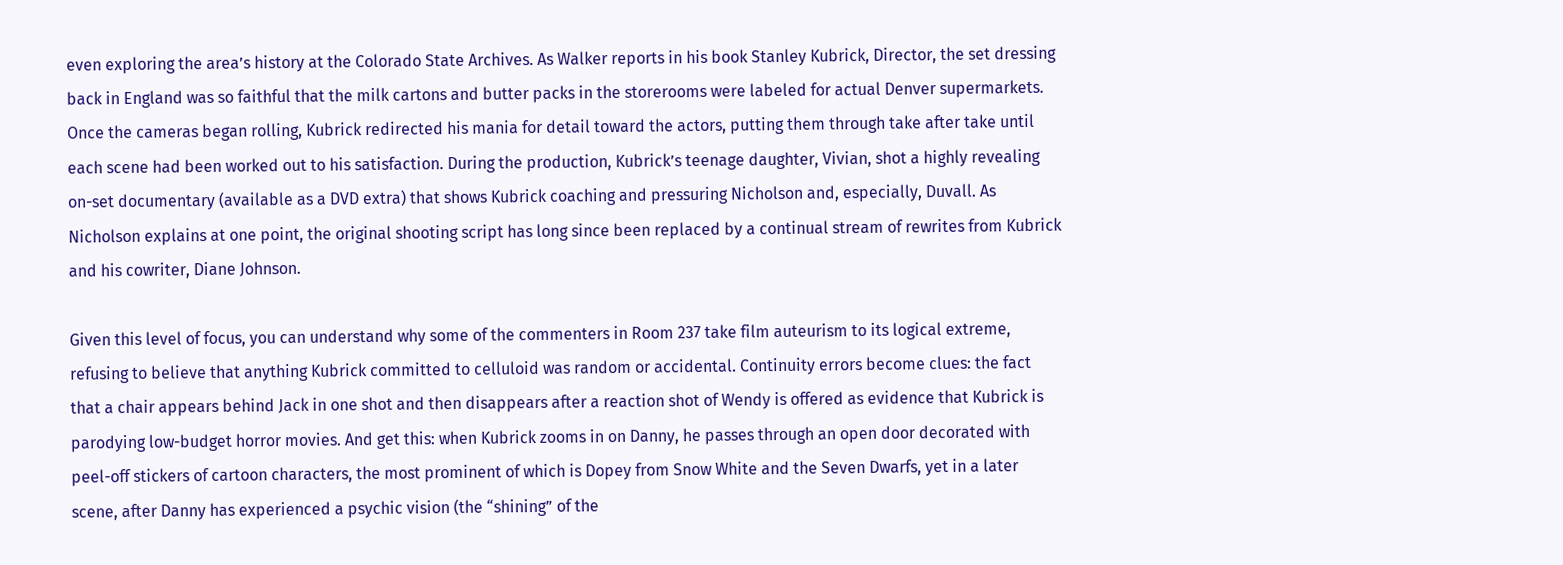even exploring the area’s history at the Colorado State Archives. As Walker reports in his book Stanley Kubrick, Director, the set dressing back in England was so faithful that the milk cartons and butter packs in the storerooms were labeled for actual Denver supermarkets. Once the cameras began rolling, Kubrick redirected his mania for detail toward the actors, putting them through take after take until each scene had been worked out to his satisfaction. During the production, Kubrick’s teenage daughter, Vivian, shot a highly revealing on-set documentary (available as a DVD extra) that shows Kubrick coaching and pressuring Nicholson and, especially, Duvall. As Nicholson explains at one point, the original shooting script has long since been replaced by a continual stream of rewrites from Kubrick and his cowriter, Diane Johnson.

Given this level of focus, you can understand why some of the commenters in Room 237 take film auteurism to its logical extreme, refusing to believe that anything Kubrick committed to celluloid was random or accidental. Continuity errors become clues: the fact that a chair appears behind Jack in one shot and then disappears after a reaction shot of Wendy is offered as evidence that Kubrick is parodying low-budget horror movies. And get this: when Kubrick zooms in on Danny, he passes through an open door decorated with peel-off stickers of cartoon characters, the most prominent of which is Dopey from Snow White and the Seven Dwarfs, yet in a later scene, after Danny has experienced a psychic vision (the “shining” of the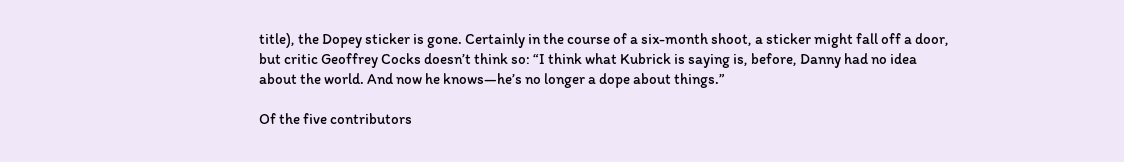title), the Dopey sticker is gone. Certainly in the course of a six-month shoot, a sticker might fall off a door, but critic Geoffrey Cocks doesn’t think so: “I think what Kubrick is saying is, before, Danny had no idea about the world. And now he knows—he’s no longer a dope about things.”

Of the five contributors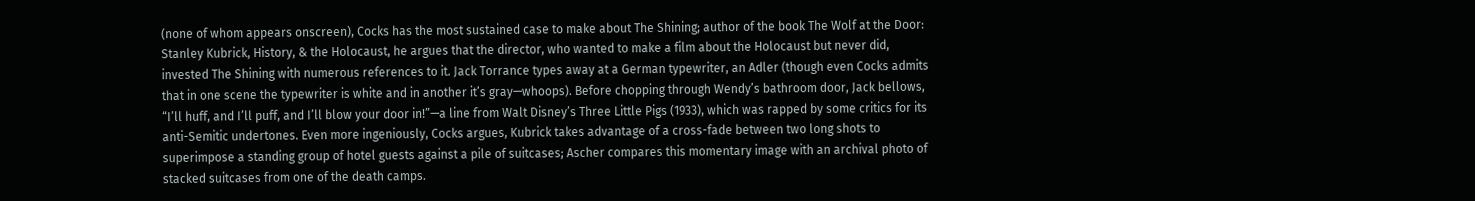(none of whom appears onscreen), Cocks has the most sustained case to make about The Shining; author of the book The Wolf at the Door: Stanley Kubrick, History, & the Holocaust, he argues that the director, who wanted to make a film about the Holocaust but never did, invested The Shining with numerous references to it. Jack Torrance types away at a German typewriter, an Adler (though even Cocks admits that in one scene the typewriter is white and in another it’s gray—whoops). Before chopping through Wendy’s bathroom door, Jack bellows, “I’ll huff, and I’ll puff, and I’ll blow your door in!”—a line from Walt Disney’s Three Little Pigs (1933), which was rapped by some critics for its anti-Semitic undertones. Even more ingeniously, Cocks argues, Kubrick takes advantage of a cross-fade between two long shots to superimpose a standing group of hotel guests against a pile of suitcases; Ascher compares this momentary image with an archival photo of stacked suitcases from one of the death camps.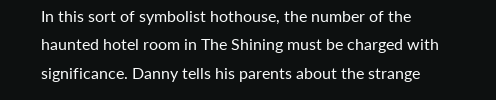In this sort of symbolist hothouse, the number of the haunted hotel room in The Shining must be charged with significance. Danny tells his parents about the strange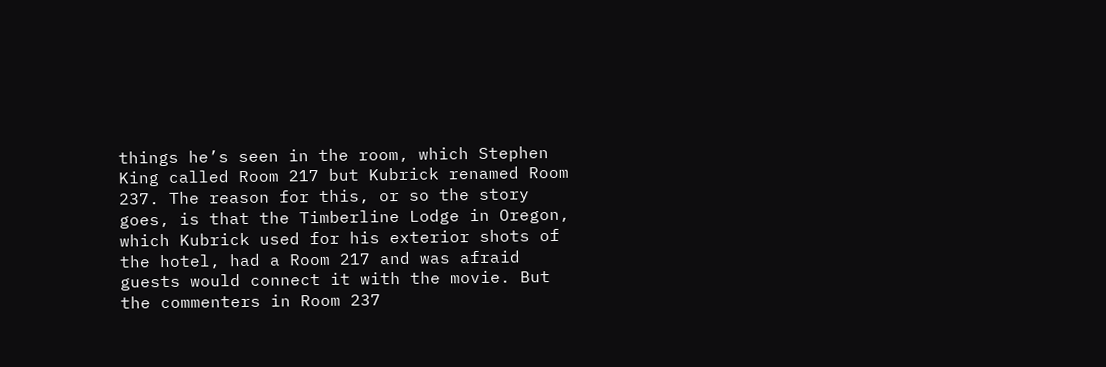things he’s seen in the room, which Stephen King called Room 217 but Kubrick renamed Room 237. The reason for this, or so the story goes, is that the Timberline Lodge in Oregon, which Kubrick used for his exterior shots of the hotel, had a Room 217 and was afraid guests would connect it with the movie. But the commenters in Room 237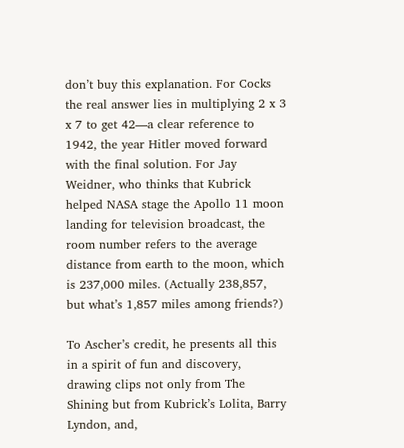don’t buy this explanation. For Cocks the real answer lies in multiplying 2 x 3 x 7 to get 42—a clear reference to 1942, the year Hitler moved forward with the final solution. For Jay Weidner, who thinks that Kubrick helped NASA stage the Apollo 11 moon landing for television broadcast, the room number refers to the average distance from earth to the moon, which is 237,000 miles. (Actually 238,857, but what’s 1,857 miles among friends?)

To Ascher’s credit, he presents all this in a spirit of fun and discovery, drawing clips not only from The Shining but from Kubrick’s Lolita, Barry Lyndon, and,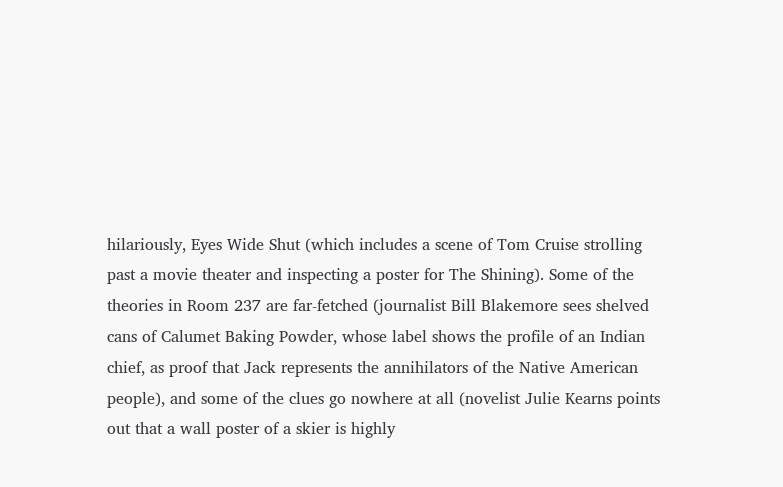hilariously, Eyes Wide Shut (which includes a scene of Tom Cruise strolling past a movie theater and inspecting a poster for The Shining). Some of the theories in Room 237 are far-fetched (journalist Bill Blakemore sees shelved cans of Calumet Baking Powder, whose label shows the profile of an Indian chief, as proof that Jack represents the annihilators of the Native American people), and some of the clues go nowhere at all (novelist Julie Kearns points out that a wall poster of a skier is highly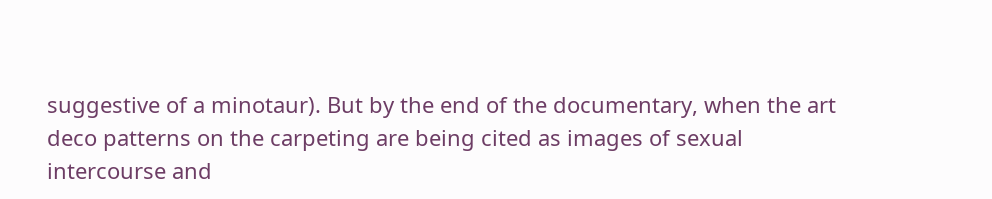suggestive of a minotaur). But by the end of the documentary, when the art deco patterns on the carpeting are being cited as images of sexual intercourse and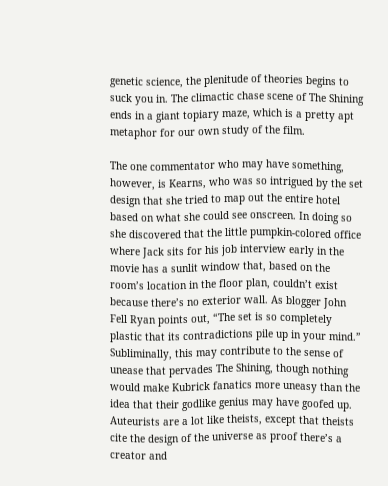genetic science, the plenitude of theories begins to suck you in. The climactic chase scene of The Shining ends in a giant topiary maze, which is a pretty apt metaphor for our own study of the film.

The one commentator who may have something, however, is Kearns, who was so intrigued by the set design that she tried to map out the entire hotel based on what she could see onscreen. In doing so she discovered that the little pumpkin-colored office where Jack sits for his job interview early in the movie has a sunlit window that, based on the room’s location in the floor plan, couldn’t exist because there’s no exterior wall. As blogger John Fell Ryan points out, “The set is so completely plastic that its contradictions pile up in your mind.” Subliminally, this may contribute to the sense of unease that pervades The Shining, though nothing would make Kubrick fanatics more uneasy than the idea that their godlike genius may have goofed up. Auteurists are a lot like theists, except that theists cite the design of the universe as proof there’s a creator and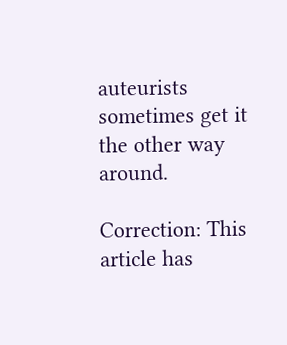auteurists sometimes get it the other way around.

Correction: This article has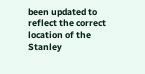been updated to reflect the correct location of the Stanley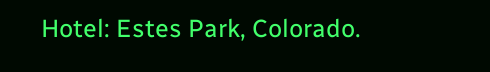Hotel: Estes Park, Colorado.